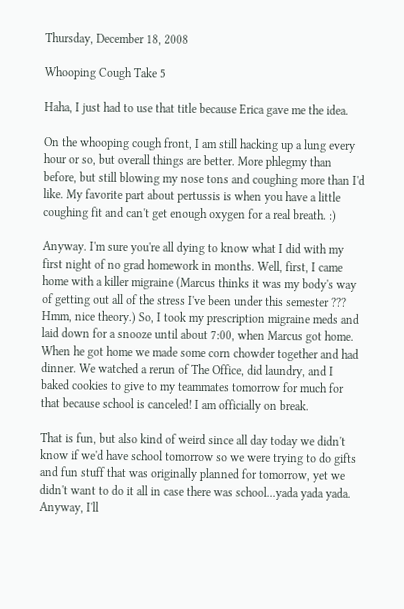Thursday, December 18, 2008

Whooping Cough Take 5

Haha, I just had to use that title because Erica gave me the idea.

On the whooping cough front, I am still hacking up a lung every hour or so, but overall things are better. More phlegmy than before, but still blowing my nose tons and coughing more than I'd like. My favorite part about pertussis is when you have a little coughing fit and can't get enough oxygen for a real breath. :)

Anyway. I'm sure you're all dying to know what I did with my first night of no grad homework in months. Well, first, I came home with a killer migraine (Marcus thinks it was my body's way of getting out all of the stress I've been under this semester ??? Hmm, nice theory.) So, I took my prescription migraine meds and laid down for a snooze until about 7:00, when Marcus got home. When he got home we made some corn chowder together and had dinner. We watched a rerun of The Office, did laundry, and I baked cookies to give to my teammates tomorrow for much for that because school is canceled! I am officially on break.

That is fun, but also kind of weird since all day today we didn't know if we'd have school tomorrow so we were trying to do gifts and fun stuff that was originally planned for tomorrow, yet we didn't want to do it all in case there was school...yada yada yada. Anyway, I'll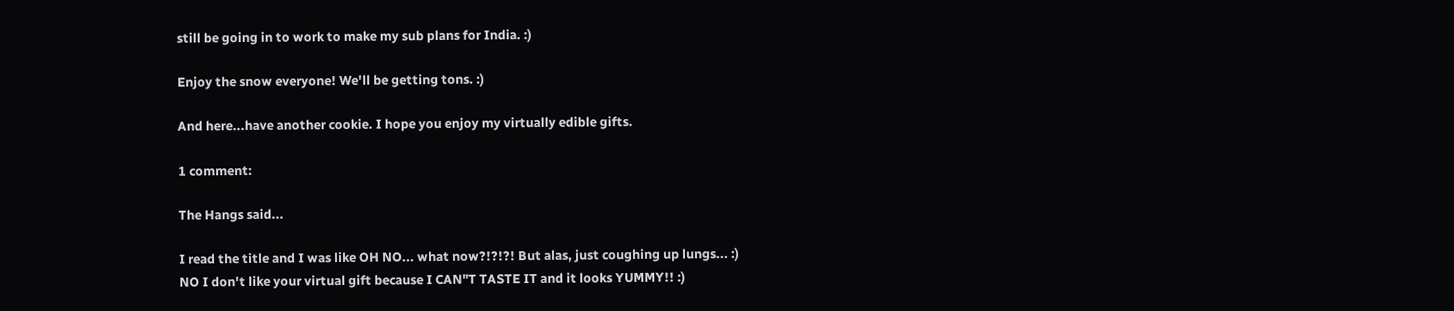still be going in to work to make my sub plans for India. :)

Enjoy the snow everyone! We'll be getting tons. :)

And here...have another cookie. I hope you enjoy my virtually edible gifts.

1 comment:

The Hangs said...

I read the title and I was like OH NO... what now?!?!?! But alas, just coughing up lungs... :)
NO I don't like your virtual gift because I CAN"T TASTE IT and it looks YUMMY!! :)